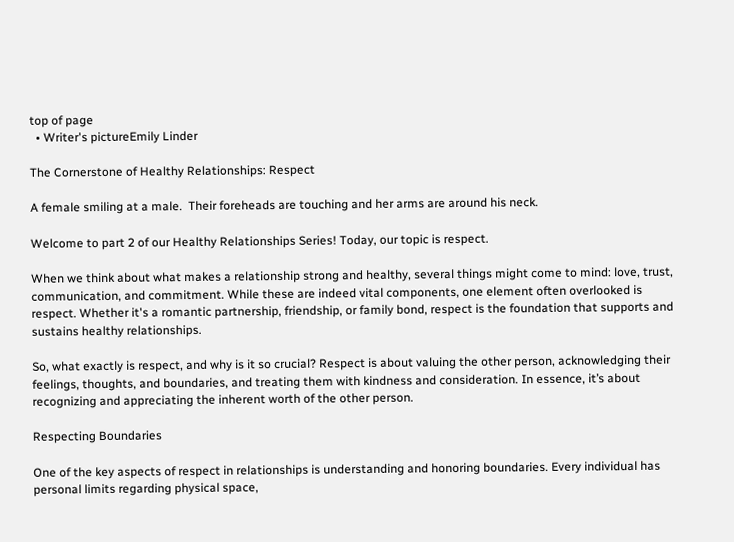top of page
  • Writer's pictureEmily Linder

The Cornerstone of Healthy Relationships: Respect

A female smiling at a male.  Their foreheads are touching and her arms are around his neck.

Welcome to part 2 of our Healthy Relationships Series! Today, our topic is respect.

When we think about what makes a relationship strong and healthy, several things might come to mind: love, trust, communication, and commitment. While these are indeed vital components, one element often overlooked is respect. Whether it's a romantic partnership, friendship, or family bond, respect is the foundation that supports and sustains healthy relationships.

So, what exactly is respect, and why is it so crucial? Respect is about valuing the other person, acknowledging their feelings, thoughts, and boundaries, and treating them with kindness and consideration. In essence, it’s about recognizing and appreciating the inherent worth of the other person.

Respecting Boundaries

One of the key aspects of respect in relationships is understanding and honoring boundaries. Every individual has personal limits regarding physical space,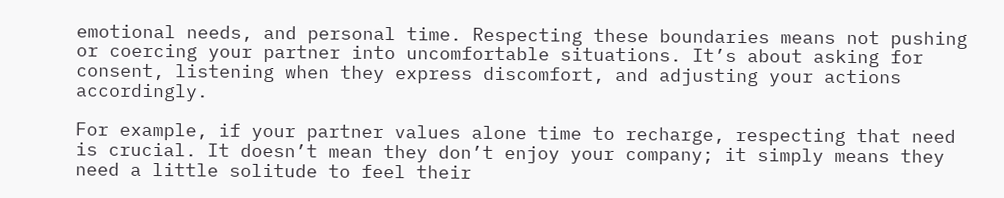emotional needs, and personal time. Respecting these boundaries means not pushing or coercing your partner into uncomfortable situations. It’s about asking for consent, listening when they express discomfort, and adjusting your actions accordingly.

For example, if your partner values alone time to recharge, respecting that need is crucial. It doesn’t mean they don’t enjoy your company; it simply means they need a little solitude to feel their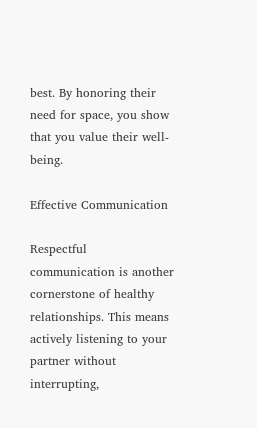best. By honoring their need for space, you show that you value their well-being.

Effective Communication

Respectful communication is another cornerstone of healthy relationships. This means actively listening to your partner without interrupting,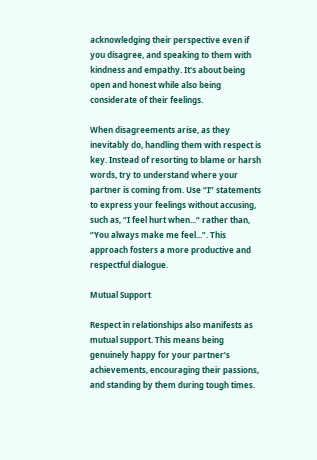acknowledging their perspective even if you disagree, and speaking to them with kindness and empathy. It's about being open and honest while also being considerate of their feelings.

When disagreements arise, as they inevitably do, handling them with respect is key. Instead of resorting to blame or harsh words, try to understand where your partner is coming from. Use “I” statements to express your feelings without accusing, such as, “I feel hurt when...” rather than, “You always make me feel...”. This approach fosters a more productive and respectful dialogue.

Mutual Support

Respect in relationships also manifests as mutual support. This means being genuinely happy for your partner’s achievements, encouraging their passions, and standing by them during tough times.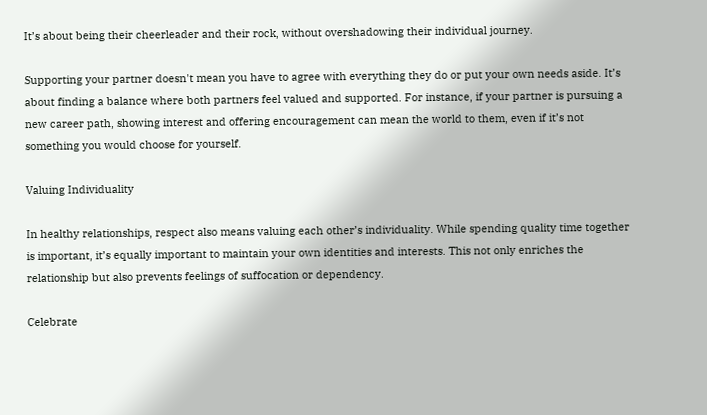It’s about being their cheerleader and their rock, without overshadowing their individual journey.

Supporting your partner doesn't mean you have to agree with everything they do or put your own needs aside. It’s about finding a balance where both partners feel valued and supported. For instance, if your partner is pursuing a new career path, showing interest and offering encouragement can mean the world to them, even if it’s not something you would choose for yourself.

Valuing Individuality

In healthy relationships, respect also means valuing each other’s individuality. While spending quality time together is important, it’s equally important to maintain your own identities and interests. This not only enriches the relationship but also prevents feelings of suffocation or dependency.

Celebrate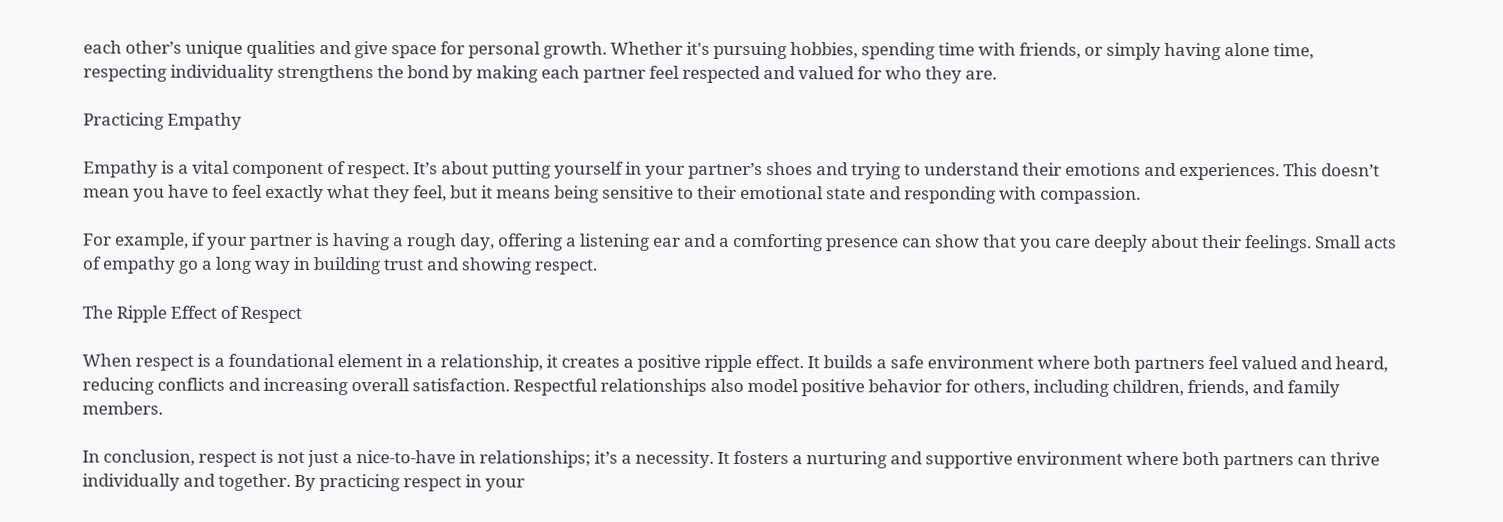each other’s unique qualities and give space for personal growth. Whether it's pursuing hobbies, spending time with friends, or simply having alone time, respecting individuality strengthens the bond by making each partner feel respected and valued for who they are.

Practicing Empathy

Empathy is a vital component of respect. It’s about putting yourself in your partner’s shoes and trying to understand their emotions and experiences. This doesn’t mean you have to feel exactly what they feel, but it means being sensitive to their emotional state and responding with compassion.

For example, if your partner is having a rough day, offering a listening ear and a comforting presence can show that you care deeply about their feelings. Small acts of empathy go a long way in building trust and showing respect.

The Ripple Effect of Respect

When respect is a foundational element in a relationship, it creates a positive ripple effect. It builds a safe environment where both partners feel valued and heard, reducing conflicts and increasing overall satisfaction. Respectful relationships also model positive behavior for others, including children, friends, and family members.

In conclusion, respect is not just a nice-to-have in relationships; it’s a necessity. It fosters a nurturing and supportive environment where both partners can thrive individually and together. By practicing respect in your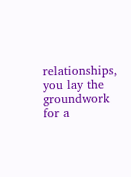relationships, you lay the groundwork for a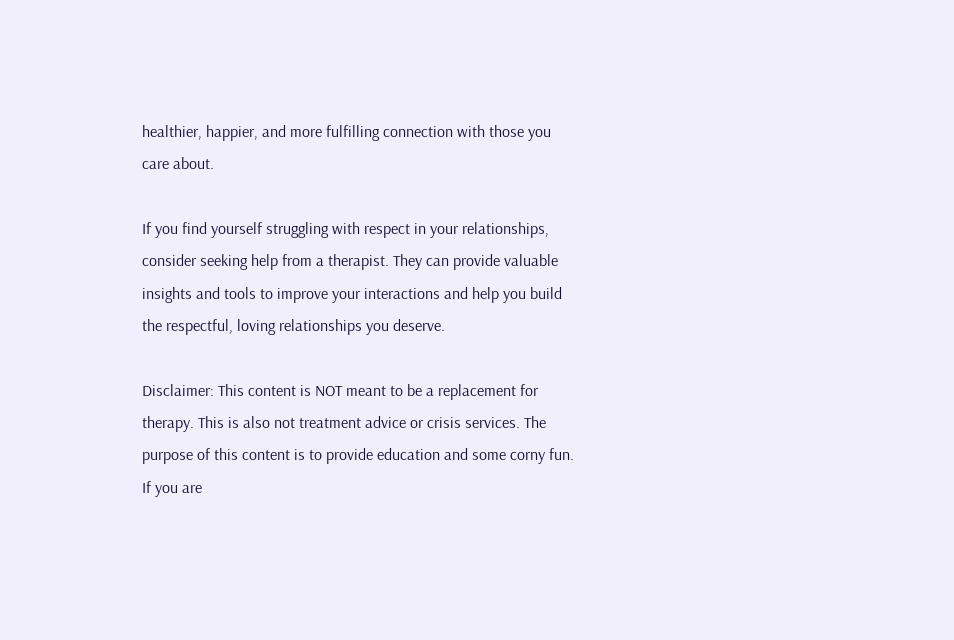healthier, happier, and more fulfilling connection with those you care about.

If you find yourself struggling with respect in your relationships, consider seeking help from a therapist. They can provide valuable insights and tools to improve your interactions and help you build the respectful, loving relationships you deserve.

Disclaimer: This content is NOT meant to be a replacement for therapy. This is also not treatment advice or crisis services. The purpose of this content is to provide education and some corny fun. If you are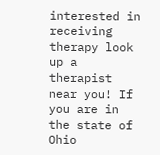interested in receiving therapy look up a therapist near you! If you are in the state of Ohio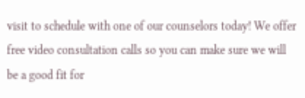visit to schedule with one of our counselors today! We offer free video consultation calls so you can make sure we will be a good fit for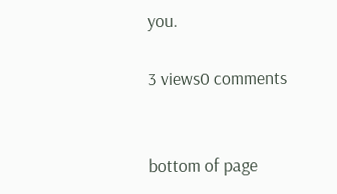you.

3 views0 comments


bottom of page